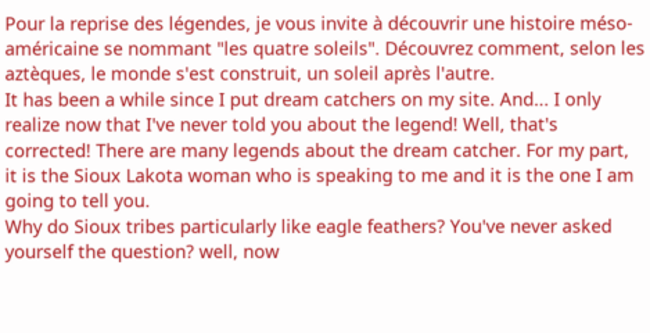Pour la reprise des légendes, je vous invite à découvrir une histoire méso-américaine se nommant "les quatre soleils". Découvrez comment, selon les aztèques, le monde s'est construit, un soleil après l'autre.
It has been a while since I put dream catchers on my site. And... I only realize now that I've never told you about the legend! Well, that's corrected! There are many legends about the dream catcher. For my part, it is the Sioux Lakota woman who is speaking to me and it is the one I am going to tell you.
Why do Sioux tribes particularly like eagle feathers? You've never asked yourself the question? well, now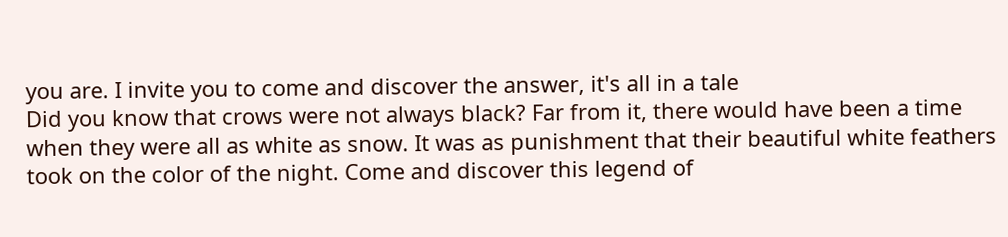you are. I invite you to come and discover the answer, it's all in a tale
Did you know that crows were not always black? Far from it, there would have been a time when they were all as white as snow. It was as punishment that their beautiful white feathers took on the color of the night. Come and discover this legend of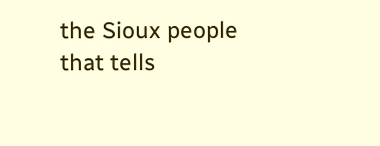the Sioux people that tells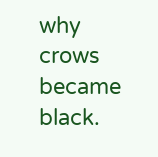why crows became black.